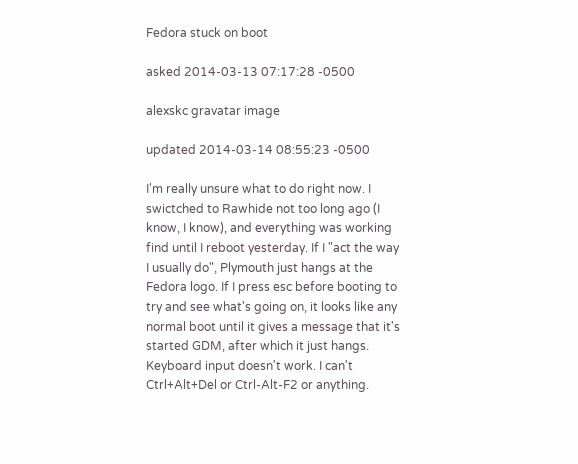Fedora stuck on boot

asked 2014-03-13 07:17:28 -0500

alexskc gravatar image

updated 2014-03-14 08:55:23 -0500

I'm really unsure what to do right now. I swictched to Rawhide not too long ago (I know, I know), and everything was working find until I reboot yesterday. If I "act the way I usually do", Plymouth just hangs at the Fedora logo. If I press esc before booting to try and see what's going on, it looks like any normal boot until it gives a message that it's started GDM, after which it just hangs. Keyboard input doesn't work. I can't Ctrl+Alt+Del or Ctrl-Alt-F2 or anything.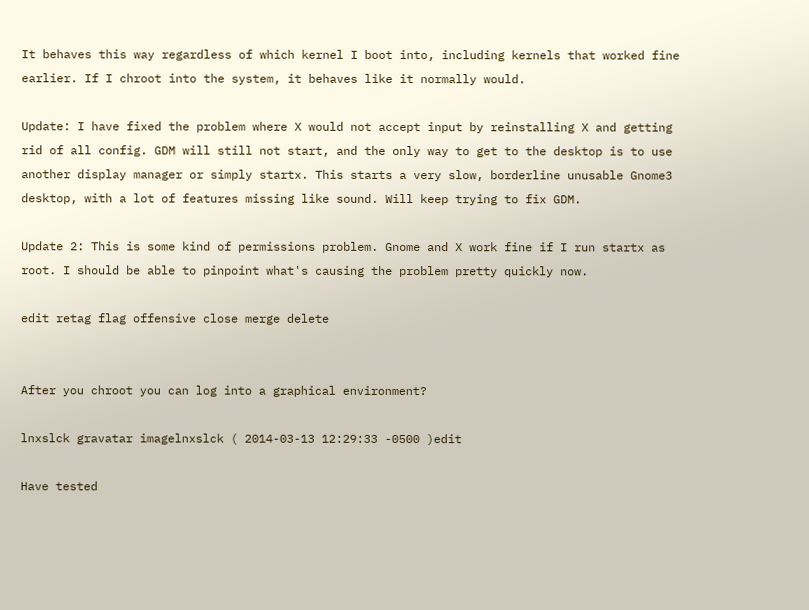It behaves this way regardless of which kernel I boot into, including kernels that worked fine earlier. If I chroot into the system, it behaves like it normally would.

Update: I have fixed the problem where X would not accept input by reinstalling X and getting rid of all config. GDM will still not start, and the only way to get to the desktop is to use another display manager or simply startx. This starts a very slow, borderline unusable Gnome3 desktop, with a lot of features missing like sound. Will keep trying to fix GDM.

Update 2: This is some kind of permissions problem. Gnome and X work fine if I run startx as root. I should be able to pinpoint what's causing the problem pretty quickly now.

edit retag flag offensive close merge delete


After you chroot you can log into a graphical environment?

lnxslck gravatar imagelnxslck ( 2014-03-13 12:29:33 -0500 )edit

Have tested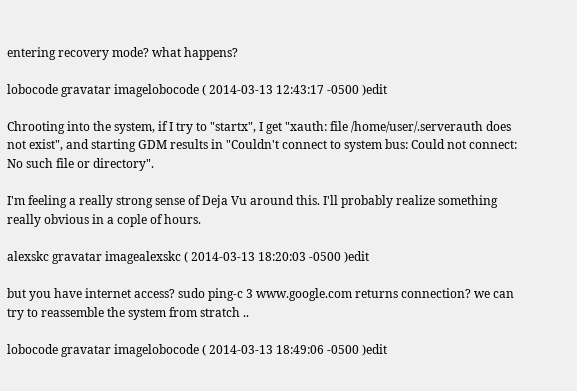entering recovery mode? what happens?

lobocode gravatar imagelobocode ( 2014-03-13 12:43:17 -0500 )edit

Chrooting into the system, if I try to "startx", I get "xauth: file /home/user/.serverauth does not exist", and starting GDM results in "Couldn't connect to system bus: Could not connect: No such file or directory".

I'm feeling a really strong sense of Deja Vu around this. I'll probably realize something really obvious in a cople of hours.

alexskc gravatar imagealexskc ( 2014-03-13 18:20:03 -0500 )edit

but you have internet access? sudo ping-c 3 www.google.com returns connection? we can try to reassemble the system from stratch ..

lobocode gravatar imagelobocode ( 2014-03-13 18:49:06 -0500 )edit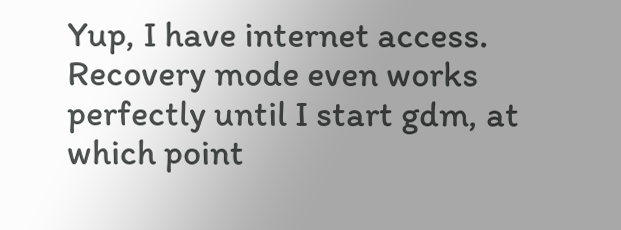Yup, I have internet access. Recovery mode even works perfectly until I start gdm, at which point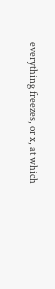everything freezes, or x, at which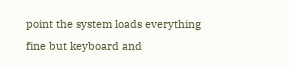point the system loads everything fine but keyboard and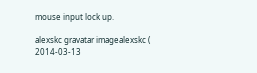mouse input lock up.

alexskc gravatar imagealexskc ( 2014-03-13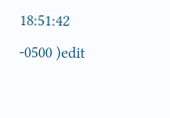18:51:42 -0500 )edit